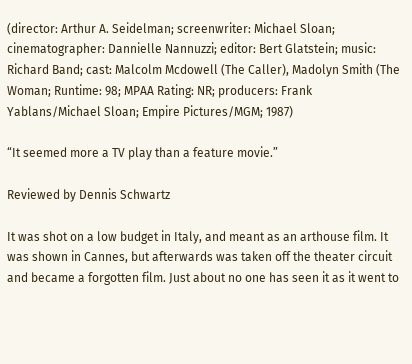(director: Arthur A. Seidelman; screenwriter: Michael Sloan; cinematographer: Dannielle Nannuzzi; editor: Bert Glatstein; music: Richard Band; cast: Malcolm Mcdowell (The Caller), Madolyn Smith (The Woman; Runtime: 98; MPAA Rating: NR; producers: Frank Yablans/Michael Sloan; Empire Pictures/MGM; 1987)

“It seemed more a TV play than a feature movie.”

Reviewed by Dennis Schwartz

It was shot on a low budget in Italy, and meant as an arthouse film. It was shown in Cannes, but afterwards was taken off the theater circuit and became a forgotten film. Just about no one has seen it as it went to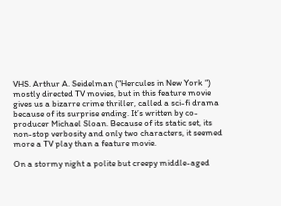VHS. Arthur A. Seidelman (“Hercules in New York “) mostly directed TV movies, but in this feature movie gives us a bizarre crime thriller, called a sci-fi drama because of its surprise ending. It’s written by co-producer Michael Sloan. Because of its static set, its non-stop verbosity and only two characters, it seemed more a TV play than a feature movie.

On a stormy night a polite but creepy middle-aged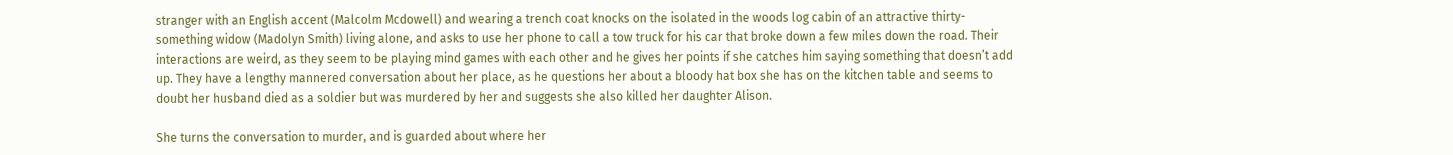stranger with an English accent (Malcolm Mcdowell) and wearing a trench coat knocks on the isolated in the woods log cabin of an attractive thirty-something widow (Madolyn Smith) living alone, and asks to use her phone to call a tow truck for his car that broke down a few miles down the road. Their interactions are weird, as they seem to be playing mind games with each other and he gives her points if she catches him saying something that doesn’t add up. They have a lengthy mannered conversation about her place, as he questions her about a bloody hat box she has on the kitchen table and seems to doubt her husband died as a soldier but was murdered by her and suggests she also killed her daughter Alison.

She turns the conversation to murder, and is guarded about where her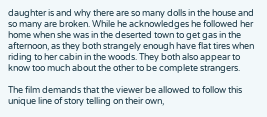daughter is and why there are so many dolls in the house and so many are broken. While he acknowledges he followed her home when she was in the deserted town to get gas in the afternoon, as they both strangely enough have flat tires when riding to her cabin in the woods. They both also appear to know too much about the other to be complete strangers.

The film demands that the viewer be allowed to follow this unique line of story telling on their own,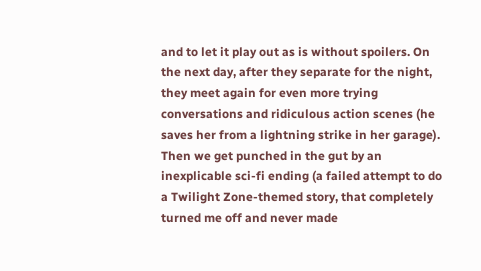and to let it play out as is without spoilers. On the next day, after they separate for the night, they meet again for even more trying conversations and ridiculous action scenes (he saves her from a lightning strike in her garage). Then we get punched in the gut by an inexplicable sci-fi ending (a failed attempt to do a Twilight Zone-themed story, that completely turned me off and never made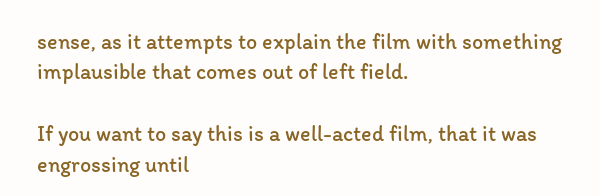sense, as it attempts to explain the film with something implausible that comes out of left field.

If you want to say this is a well-acted film, that it was engrossing until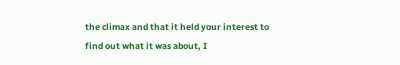the climax and that it held your interest to find out what it was about, I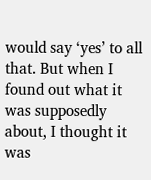would say ‘yes’ to all that. But when I found out what it was supposedly about, I thought it was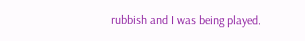rubbish and I was being played.